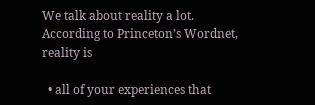We talk about reality a lot. According to Princeton’s Wordnet, reality is

  • all of your experiences that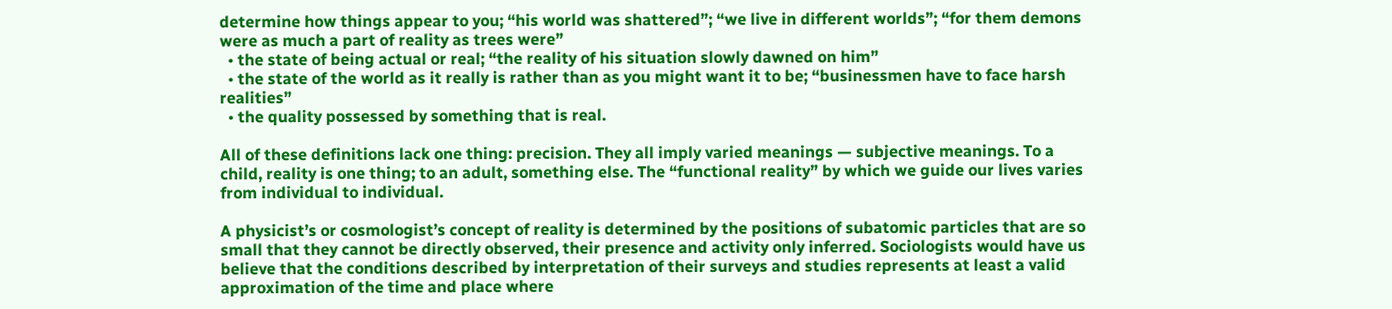determine how things appear to you; “his world was shattered”; “we live in different worlds”; “for them demons were as much a part of reality as trees were”
  • the state of being actual or real; “the reality of his situation slowly dawned on him”
  • the state of the world as it really is rather than as you might want it to be; “businessmen have to face harsh realities”
  • the quality possessed by something that is real.

All of these definitions lack one thing: precision. They all imply varied meanings — subjective meanings. To a child, reality is one thing; to an adult, something else. The “functional reality” by which we guide our lives varies from individual to individual.

A physicist’s or cosmologist’s concept of reality is determined by the positions of subatomic particles that are so small that they cannot be directly observed, their presence and activity only inferred. Sociologists would have us believe that the conditions described by interpretation of their surveys and studies represents at least a valid approximation of the time and place where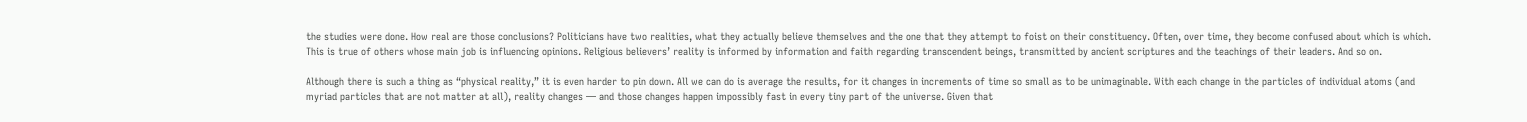the studies were done. How real are those conclusions? Politicians have two realities, what they actually believe themselves and the one that they attempt to foist on their constituency. Often, over time, they become confused about which is which. This is true of others whose main job is influencing opinions. Religious believers’ reality is informed by information and faith regarding transcendent beings, transmitted by ancient scriptures and the teachings of their leaders. And so on.

Although there is such a thing as “physical reality,” it is even harder to pin down. All we can do is average the results, for it changes in increments of time so small as to be unimaginable. With each change in the particles of individual atoms (and myriad particles that are not matter at all), reality changes — and those changes happen impossibly fast in every tiny part of the universe. Given that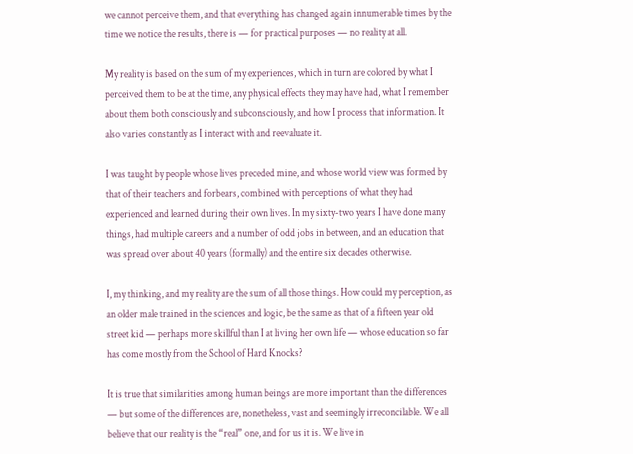we cannot perceive them, and that everything has changed again innumerable times by the time we notice the results, there is — for practical purposes — no reality at all.

My reality is based on the sum of my experiences, which in turn are colored by what I perceived them to be at the time, any physical effects they may have had, what I remember about them both consciously and subconsciously, and how I process that information. It also varies constantly as I interact with and reevaluate it.

I was taught by people whose lives preceded mine, and whose world view was formed by that of their teachers and forbears, combined with perceptions of what they had experienced and learned during their own lives. In my sixty-two years I have done many things, had multiple careers and a number of odd jobs in between, and an education that was spread over about 40 years (formally) and the entire six decades otherwise.

I, my thinking, and my reality are the sum of all those things. How could my perception, as an older male trained in the sciences and logic, be the same as that of a fifteen year old street kid — perhaps more skillful than I at living her own life — whose education so far has come mostly from the School of Hard Knocks?

It is true that similarities among human beings are more important than the differences — but some of the differences are, nonetheless, vast and seemingly irreconcilable. We all believe that our reality is the “real” one, and for us it is. We live in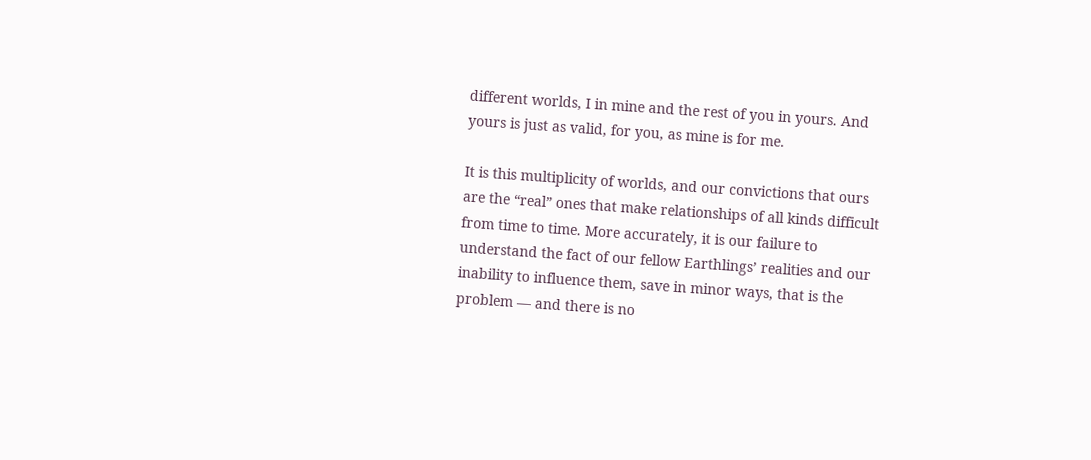different worlds, I in mine and the rest of you in yours. And yours is just as valid, for you, as mine is for me.

It is this multiplicity of worlds, and our convictions that ours are the “real” ones that make relationships of all kinds difficult from time to time. More accurately, it is our failure to understand the fact of our fellow Earthlings’ realities and our inability to influence them, save in minor ways, that is the problem — and there is no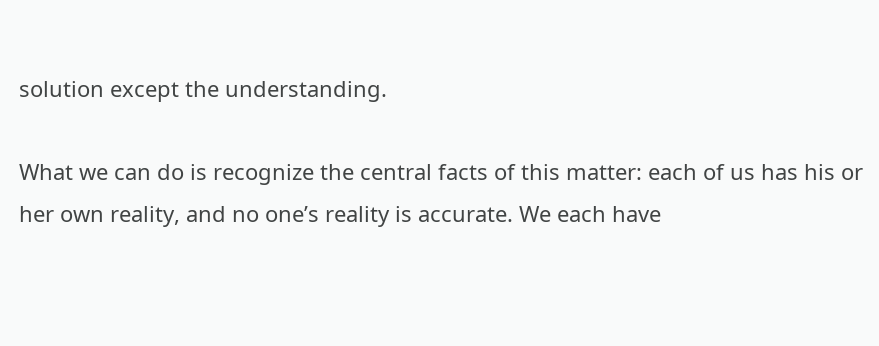solution except the understanding.

What we can do is recognize the central facts of this matter: each of us has his or her own reality, and no one’s reality is accurate. We each have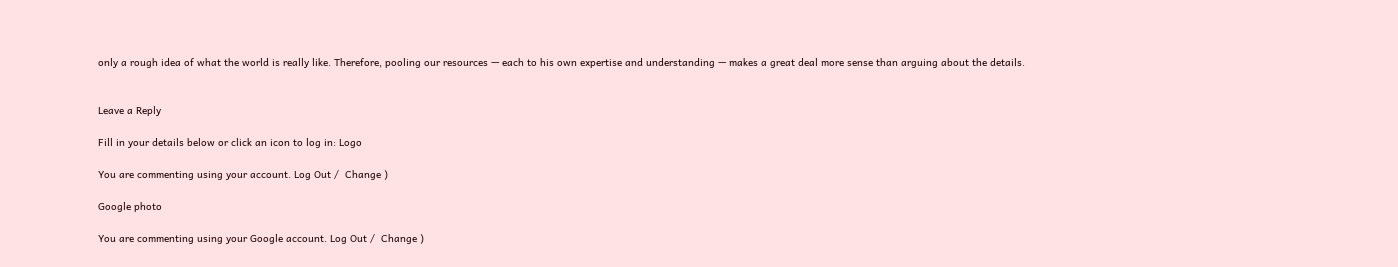only a rough idea of what the world is really like. Therefore, pooling our resources — each to his own expertise and understanding — makes a great deal more sense than arguing about the details.


Leave a Reply

Fill in your details below or click an icon to log in: Logo

You are commenting using your account. Log Out /  Change )

Google photo

You are commenting using your Google account. Log Out /  Change )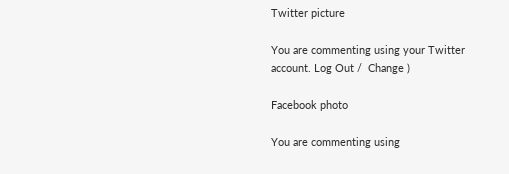Twitter picture

You are commenting using your Twitter account. Log Out /  Change )

Facebook photo

You are commenting using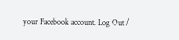your Facebook account. Log Out /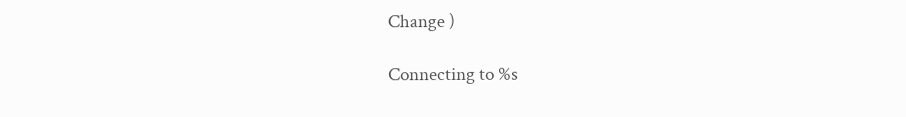Change )

Connecting to %s